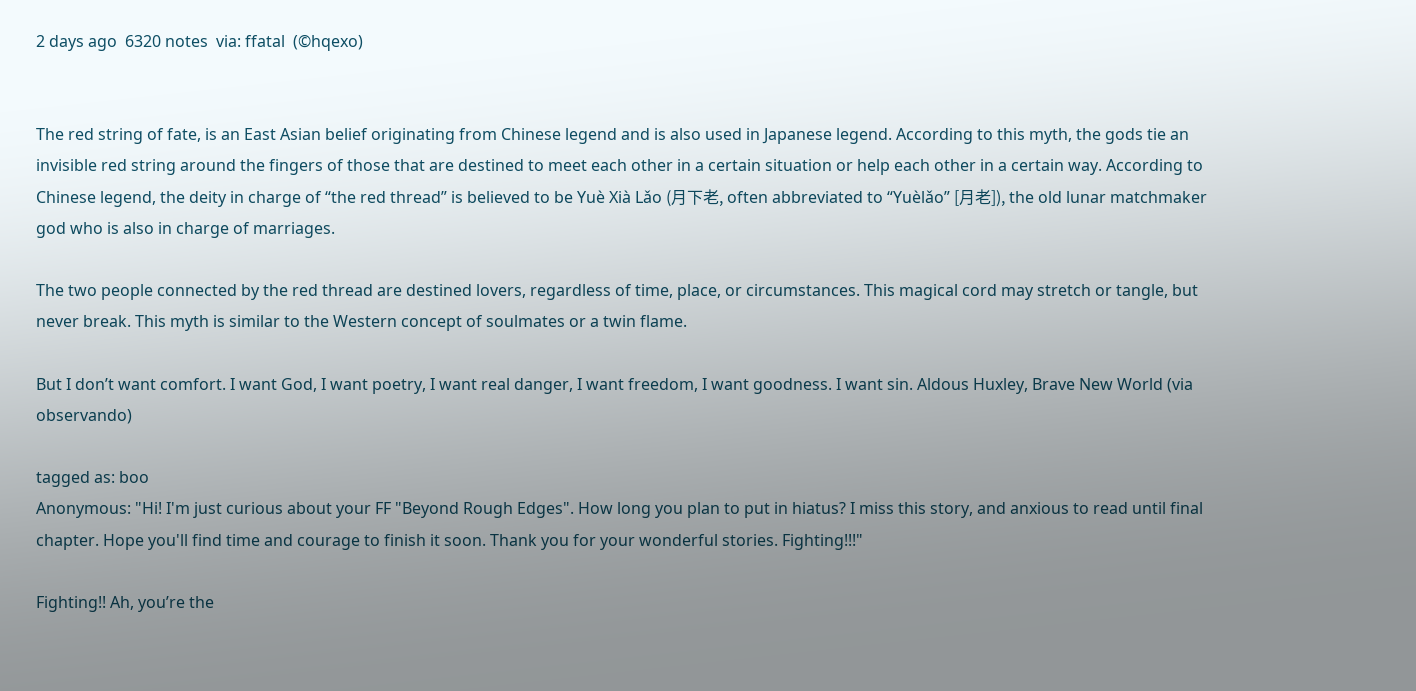2 days ago  6320 notes  via: ffatal  (©hqexo)


The red string of fate, is an East Asian belief originating from Chinese legend and is also used in Japanese legend. According to this myth, the gods tie an invisible red string around the fingers of those that are destined to meet each other in a certain situation or help each other in a certain way. According to Chinese legend, the deity in charge of “the red thread” is believed to be Yuè Xià Lǎo (月下老, often abbreviated to “Yuèlǎo” [月老]), the old lunar matchmaker god who is also in charge of marriages.

The two people connected by the red thread are destined lovers, regardless of time, place, or circumstances. This magical cord may stretch or tangle, but never break. This myth is similar to the Western concept of soulmates or a twin flame.

But I don’t want comfort. I want God, I want poetry, I want real danger, I want freedom, I want goodness. I want sin. Aldous Huxley, Brave New World (via observando)

tagged as: boo
Anonymous: "Hi! I'm just curious about your FF "Beyond Rough Edges". How long you plan to put in hiatus? I miss this story, and anxious to read until final chapter. Hope you'll find time and courage to finish it soon. Thank you for your wonderful stories. Fighting!!!"

Fighting!! Ah, you’re the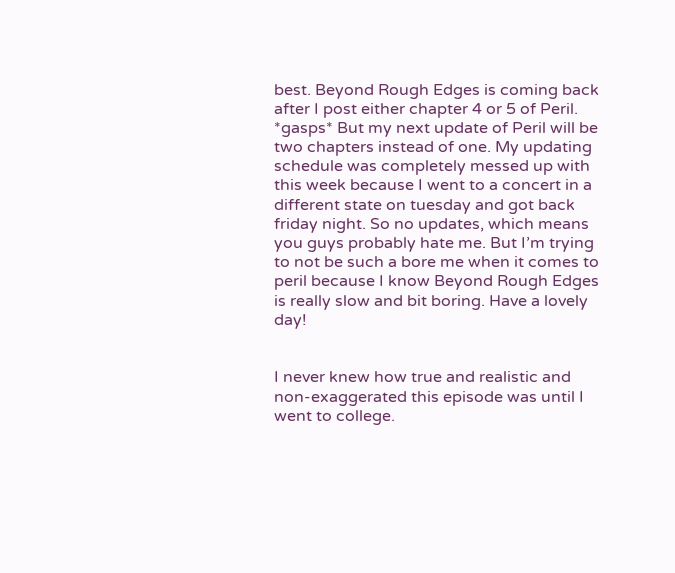best. Beyond Rough Edges is coming back after I post either chapter 4 or 5 of Peril. *gasps* But my next update of Peril will be two chapters instead of one. My updating schedule was completely messed up with this week because I went to a concert in a different state on tuesday and got back friday night. So no updates, which means you guys probably hate me. But I’m trying to not be such a bore me when it comes to peril because I know Beyond Rough Edges is really slow and bit boring. Have a lovely day!


I never knew how true and realistic and non-exaggerated this episode was until I went to college.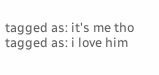tagged as: it's me tho
tagged as: i love him